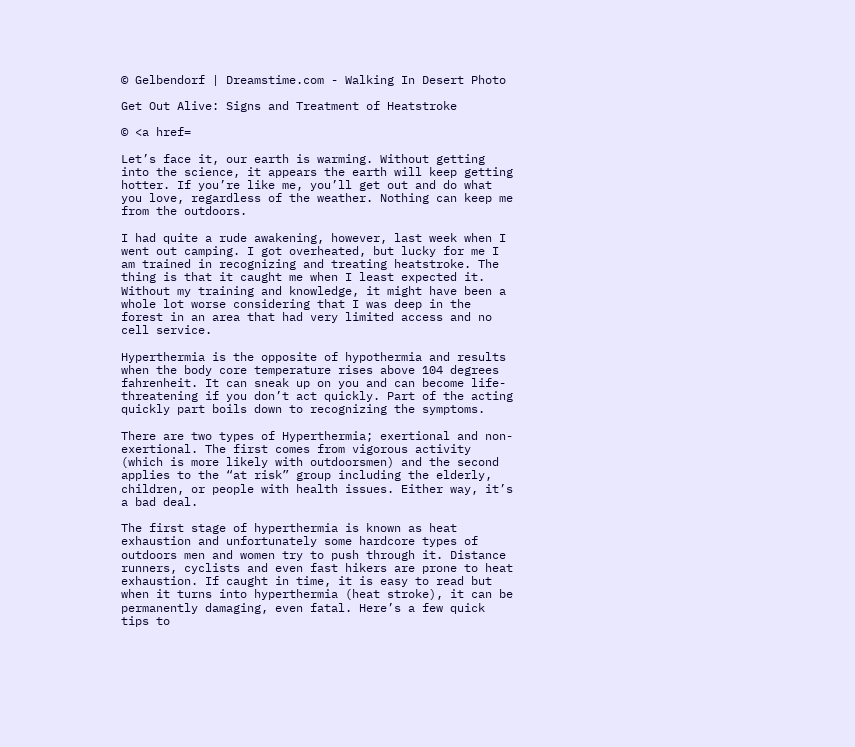© Gelbendorf | Dreamstime.com - Walking In Desert Photo

Get Out Alive: Signs and Treatment of Heatstroke

© <a href=

Let’s face it, our earth is warming. Without getting into the science, it appears the earth will keep getting hotter. If you’re like me, you’ll get out and do what you love, regardless of the weather. Nothing can keep me from the outdoors.

I had quite a rude awakening, however, last week when I went out camping. I got overheated, but lucky for me I am trained in recognizing and treating heatstroke. The thing is that it caught me when I least expected it. Without my training and knowledge, it might have been a whole lot worse considering that I was deep in the forest in an area that had very limited access and no cell service.

Hyperthermia is the opposite of hypothermia and results when the body core temperature rises above 104 degrees fahrenheit. It can sneak up on you and can become life-threatening if you don’t act quickly. Part of the acting quickly part boils down to recognizing the symptoms.

There are two types of Hyperthermia; exertional and non-exertional. The first comes from vigorous activity (which is more likely with outdoorsmen) and the second applies to the “at risk” group including the elderly, children, or people with health issues. Either way, it’s a bad deal.

The first stage of hyperthermia is known as heat exhaustion and unfortunately some hardcore types of outdoors men and women try to push through it. Distance runners, cyclists and even fast hikers are prone to heat exhaustion. If caught in time, it is easy to read but when it turns into hyperthermia (heat stroke), it can be permanently damaging, even fatal. Here’s a few quick tips to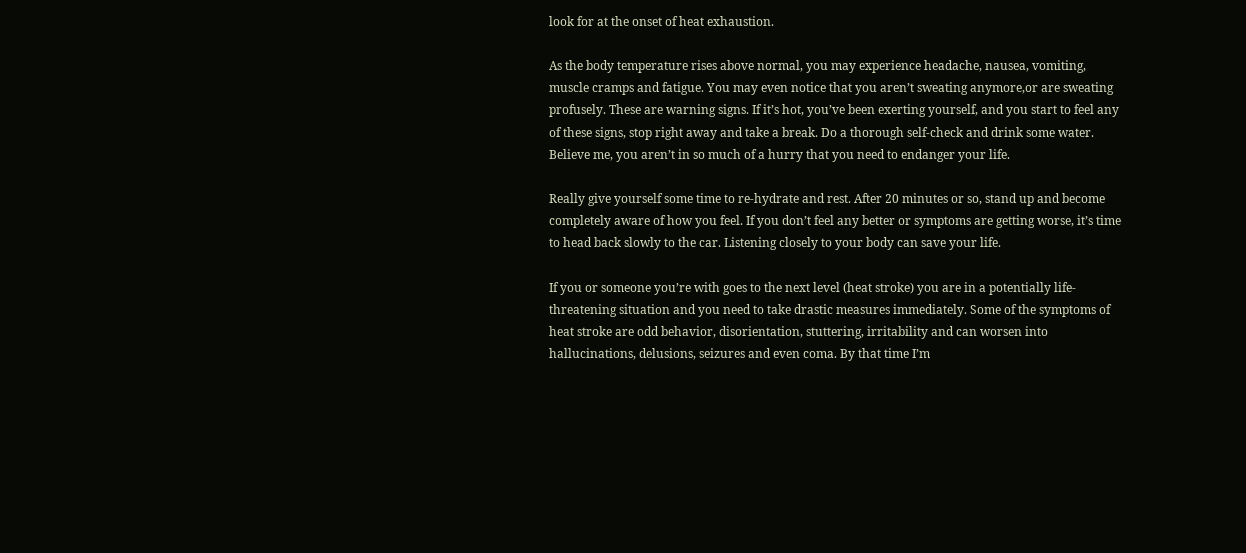look for at the onset of heat exhaustion.

As the body temperature rises above normal, you may experience headache, nausea, vomiting, muscle cramps and fatigue. You may even notice that you aren’t sweating anymore,or are sweating profusely. These are warning signs. If it’s hot, you’ve been exerting yourself, and you start to feel any of these signs, stop right away and take a break. Do a thorough self-check and drink some water. Believe me, you aren’t in so much of a hurry that you need to endanger your life.

Really give yourself some time to re-hydrate and rest. After 20 minutes or so, stand up and become completely aware of how you feel. If you don’t feel any better or symptoms are getting worse, it’s time to head back slowly to the car. Listening closely to your body can save your life.

If you or someone you’re with goes to the next level (heat stroke) you are in a potentially life-threatening situation and you need to take drastic measures immediately. Some of the symptoms of heat stroke are odd behavior, disorientation, stuttering, irritability and can worsen into hallucinations, delusions, seizures and even coma. By that time I’m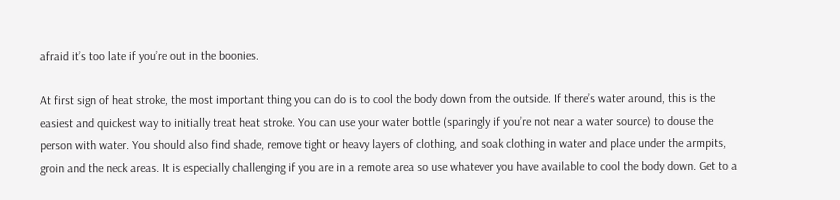afraid it’s too late if you’re out in the boonies.

At first sign of heat stroke, the most important thing you can do is to cool the body down from the outside. If there’s water around, this is the easiest and quickest way to initially treat heat stroke. You can use your water bottle (sparingly if you’re not near a water source) to douse the person with water. You should also find shade, remove tight or heavy layers of clothing, and soak clothing in water and place under the armpits, groin and the neck areas. It is especially challenging if you are in a remote area so use whatever you have available to cool the body down. Get to a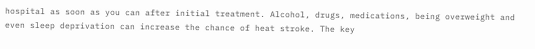hospital as soon as you can after initial treatment. Alcohol, drugs, medications, being overweight and even sleep deprivation can increase the chance of heat stroke. The key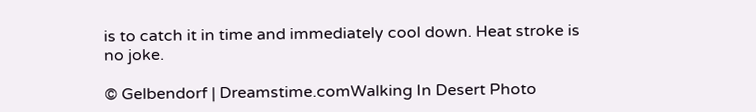is to catch it in time and immediately cool down. Heat stroke is no joke.

© Gelbendorf | Dreamstime.comWalking In Desert Photo